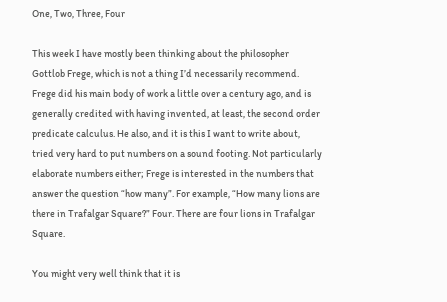One, Two, Three, Four

This week I have mostly been thinking about the philosopher Gottlob Frege, which is not a thing I’d necessarily recommend. Frege did his main body of work a little over a century ago, and is generally credited with having invented, at least, the second order predicate calculus. He also, and it is this I want to write about, tried very hard to put numbers on a sound footing. Not particularly elaborate numbers either; Frege is interested in the numbers that answer the question “how many”. For example, “How many lions are there in Trafalgar Square?” Four. There are four lions in Trafalgar Square.

You might very well think that it is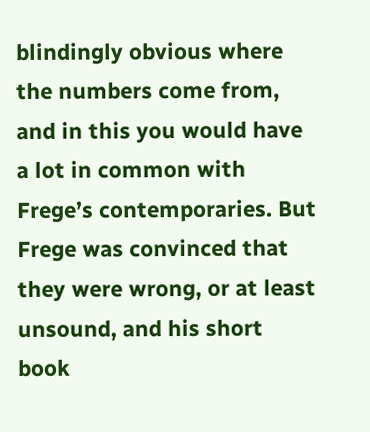blindingly obvious where the numbers come from, and in this you would have a lot in common with Frege’s contemporaries. But Frege was convinced that they were wrong, or at least unsound, and his short book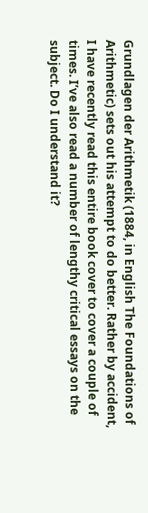Grundlagen der Arithmetik (1884, in English The Foundations of Arithmetic) sets out his attempt to do better. Rather by accident, I have recently read this entire book cover to cover a couple of times. I’ve also read a number of lengthy critical essays on the subject. Do I understand it?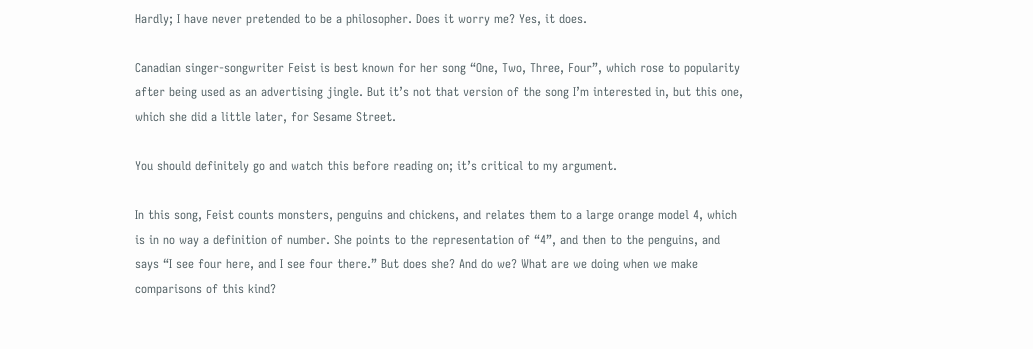Hardly; I have never pretended to be a philosopher. Does it worry me? Yes, it does.

Canadian singer-songwriter Feist is best known for her song “One, Two, Three, Four”, which rose to popularity after being used as an advertising jingle. But it’s not that version of the song I’m interested in, but this one, which she did a little later, for Sesame Street.

You should definitely go and watch this before reading on; it’s critical to my argument.

In this song, Feist counts monsters, penguins and chickens, and relates them to a large orange model 4, which is in no way a definition of number. She points to the representation of “4”, and then to the penguins, and says “I see four here, and I see four there.” But does she? And do we? What are we doing when we make comparisons of this kind?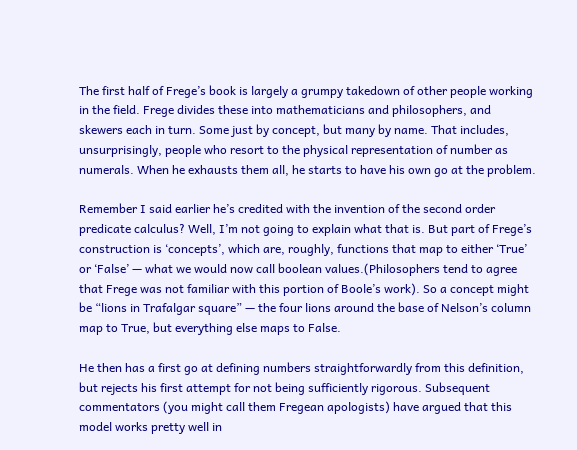The first half of Frege’s book is largely a grumpy takedown of other people working in the field. Frege divides these into mathematicians and philosophers, and skewers each in turn. Some just by concept, but many by name. That includes, unsurprisingly, people who resort to the physical representation of number as numerals. When he exhausts them all, he starts to have his own go at the problem.

Remember I said earlier he’s credited with the invention of the second order predicate calculus? Well, I’m not going to explain what that is. But part of Frege’s construction is ‘concepts’, which are, roughly, functions that map to either ‘True’ or ‘False’ — what we would now call boolean values.(Philosophers tend to agree that Frege was not familiar with this portion of Boole’s work). So a concept might be “lions in Trafalgar square” — the four lions around the base of Nelson’s column map to True, but everything else maps to False.

He then has a first go at defining numbers straightforwardly from this definition, but rejects his first attempt for not being sufficiently rigorous. Subsequent commentators (you might call them Fregean apologists) have argued that this model works pretty well in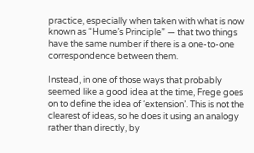practice, especially when taken with what is now known as “Hume’s Principle” — that two things have the same number if there is a one-to-one correspondence between them.

Instead, in one of those ways that probably seemed like a good idea at the time, Frege goes on to define the idea of ‘extension’. This is not the clearest of ideas, so he does it using an analogy rather than directly, by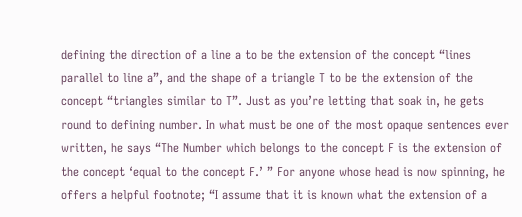defining the direction of a line a to be the extension of the concept “lines parallel to line a”, and the shape of a triangle T to be the extension of the concept “triangles similar to T”. Just as you’re letting that soak in, he gets round to defining number. In what must be one of the most opaque sentences ever written, he says “The Number which belongs to the concept F is the extension of the concept ‘equal to the concept F.’ ” For anyone whose head is now spinning, he offers a helpful footnote; “I assume that it is known what the extension of a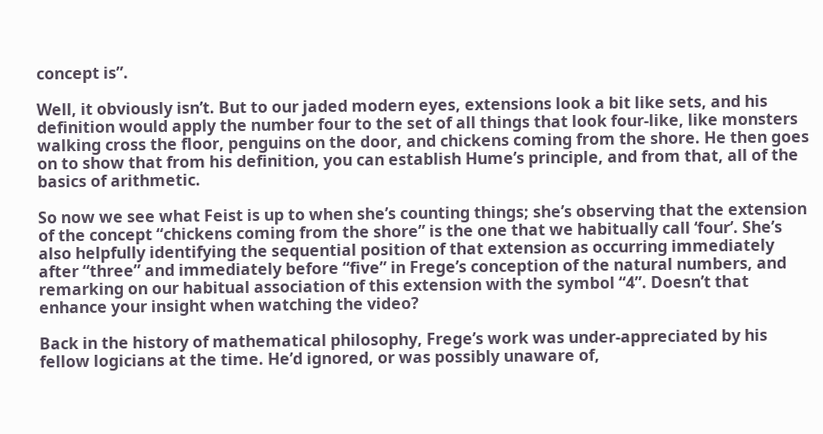concept is”.

Well, it obviously isn’t. But to our jaded modern eyes, extensions look a bit like sets, and his definition would apply the number four to the set of all things that look four-like, like monsters walking cross the floor, penguins on the door, and chickens coming from the shore. He then goes on to show that from his definition, you can establish Hume’s principle, and from that, all of the basics of arithmetic.

So now we see what Feist is up to when she’s counting things; she’s observing that the extension of the concept “chickens coming from the shore” is the one that we habitually call ‘four’. She’s also helpfully identifying the sequential position of that extension as occurring immediately after “three” and immediately before “five” in Frege’s conception of the natural numbers, and remarking on our habitual association of this extension with the symbol “4”. Doesn’t that enhance your insight when watching the video?

Back in the history of mathematical philosophy, Frege’s work was under-appreciated by his fellow logicians at the time. He’d ignored, or was possibly unaware of,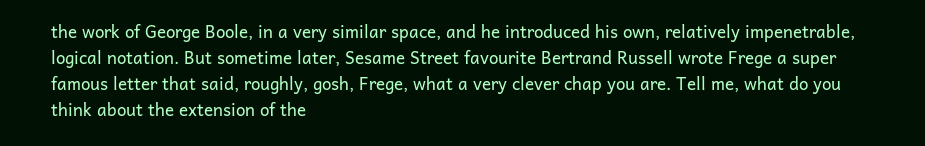the work of George Boole, in a very similar space, and he introduced his own, relatively impenetrable, logical notation. But sometime later, Sesame Street favourite Bertrand Russell wrote Frege a super famous letter that said, roughly, gosh, Frege, what a very clever chap you are. Tell me, what do you think about the extension of the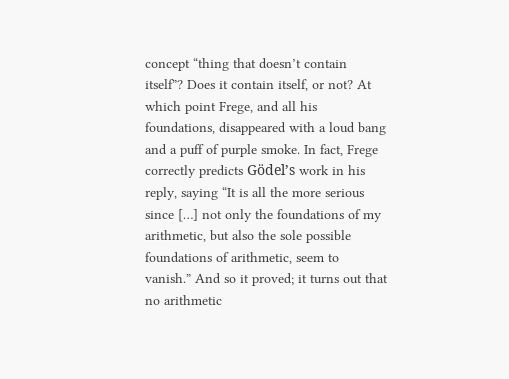concept “thing that doesn’t contain itself”? Does it contain itself, or not? At which point Frege, and all his foundations, disappeared with a loud bang and a puff of purple smoke. In fact, Frege correctly predicts Gödel’s work in his reply, saying “It is all the more serious since […] not only the foundations of my arithmetic, but also the sole possible foundations of arithmetic, seem to vanish.” And so it proved; it turns out that no arithmetic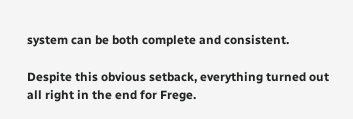system can be both complete and consistent.

Despite this obvious setback, everything turned out all right in the end for Frege.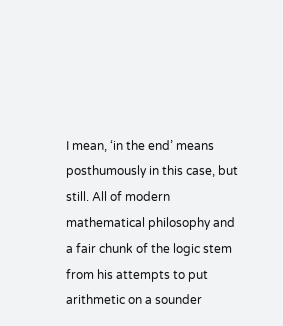I mean, ‘in the end’ means posthumously in this case, but still. All of modern mathematical philosophy and a fair chunk of the logic stem from his attempts to put arithmetic on a sounder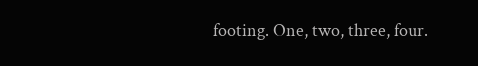footing. One, two, three, four.